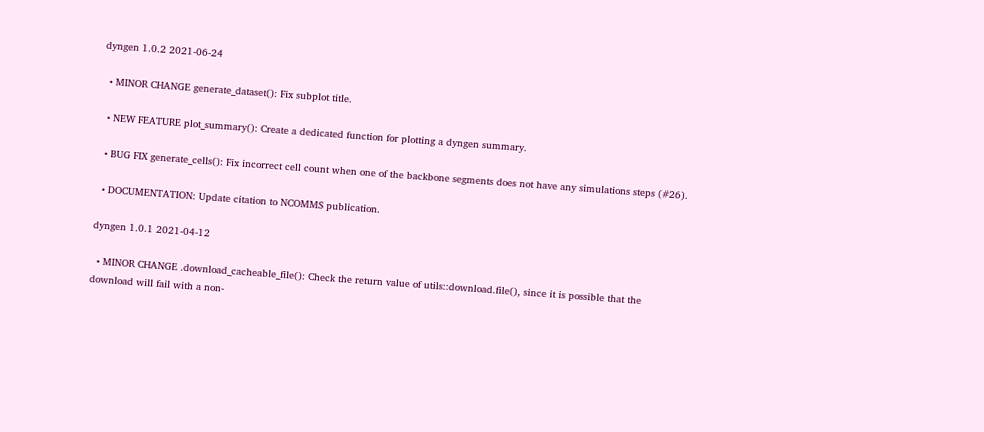dyngen 1.0.2 2021-06-24

  • MINOR CHANGE generate_dataset(): Fix subplot title.

  • NEW FEATURE plot_summary(): Create a dedicated function for plotting a dyngen summary.

  • BUG FIX generate_cells(): Fix incorrect cell count when one of the backbone segments does not have any simulations steps (#26).

  • DOCUMENTATION: Update citation to NCOMMS publication.

dyngen 1.0.1 2021-04-12

  • MINOR CHANGE .download_cacheable_file(): Check the return value of utils::download.file(), since it is possible that the download will fail with a non-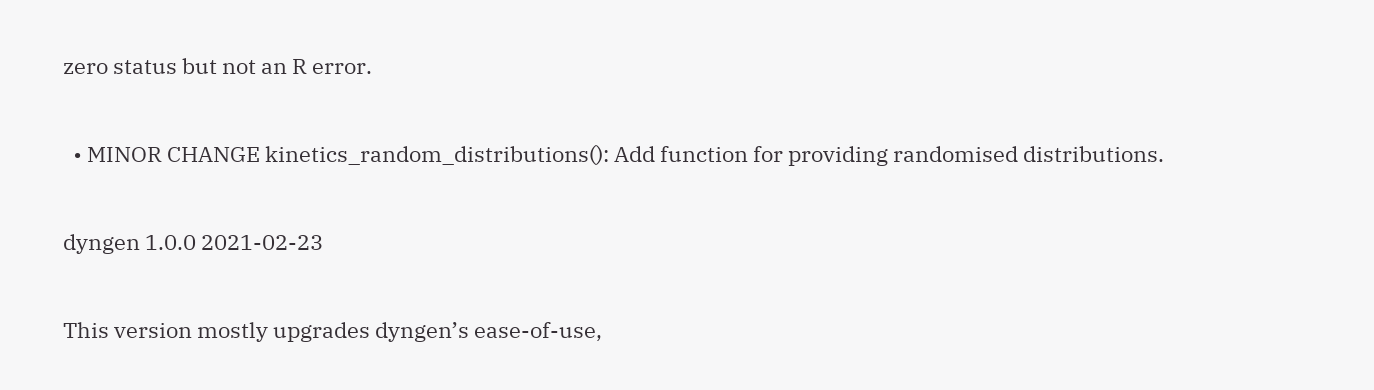zero status but not an R error.

  • MINOR CHANGE kinetics_random_distributions(): Add function for providing randomised distributions.

dyngen 1.0.0 2021-02-23

This version mostly upgrades dyngen’s ease-of-use,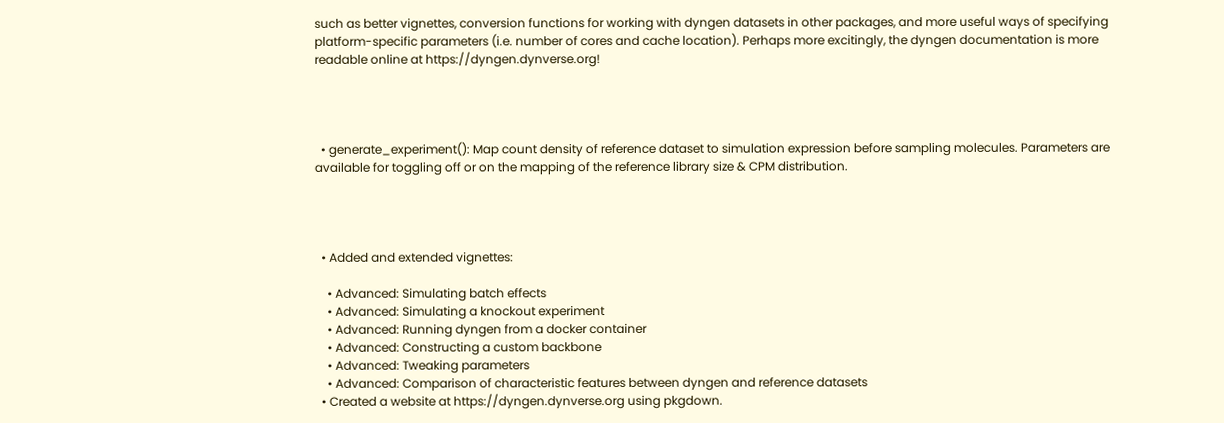such as better vignettes, conversion functions for working with dyngen datasets in other packages, and more useful ways of specifying platform-specific parameters (i.e. number of cores and cache location). Perhaps more excitingly, the dyngen documentation is more readable online at https://dyngen.dynverse.org!




  • generate_experiment(): Map count density of reference dataset to simulation expression before sampling molecules. Parameters are available for toggling off or on the mapping of the reference library size & CPM distribution.




  • Added and extended vignettes:

    • Advanced: Simulating batch effects
    • Advanced: Simulating a knockout experiment
    • Advanced: Running dyngen from a docker container
    • Advanced: Constructing a custom backbone
    • Advanced: Tweaking parameters
    • Advanced: Comparison of characteristic features between dyngen and reference datasets
  • Created a website at https://dyngen.dynverse.org using pkgdown.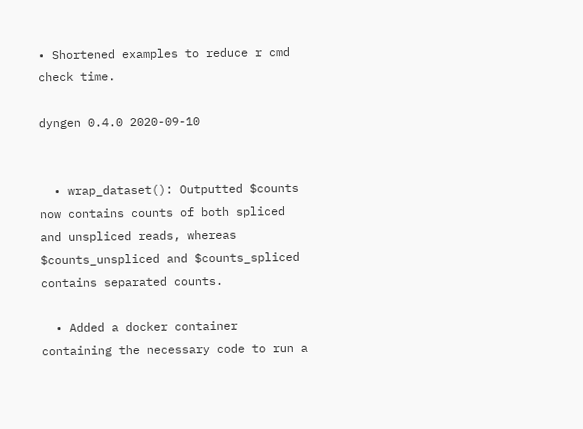• Shortened examples to reduce r cmd check time.

dyngen 0.4.0 2020-09-10


  • wrap_dataset(): Outputted $counts now contains counts of both spliced and unspliced reads, whereas $counts_unspliced and $counts_spliced contains separated counts.

  • Added a docker container containing the necessary code to run a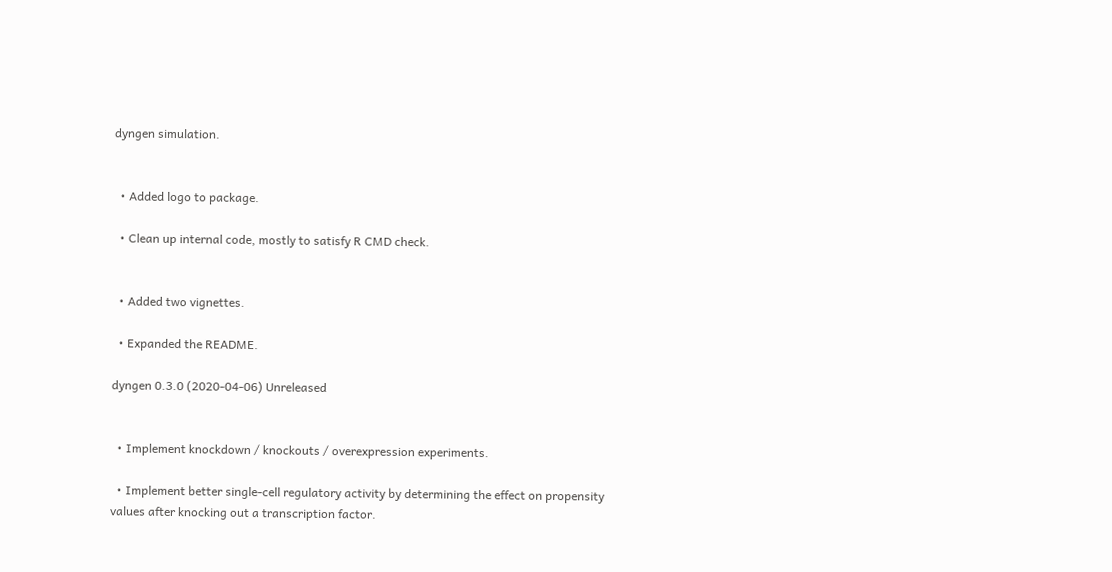dyngen simulation.


  • Added logo to package.

  • Clean up internal code, mostly to satisfy R CMD check.


  • Added two vignettes.

  • Expanded the README.

dyngen 0.3.0 (2020-04-06) Unreleased


  • Implement knockdown / knockouts / overexpression experiments.

  • Implement better single-cell regulatory activity by determining the effect on propensity values after knocking out a transcription factor.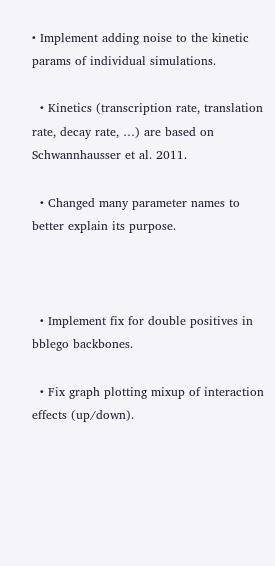• Implement adding noise to the kinetic params of individual simulations.

  • Kinetics (transcription rate, translation rate, decay rate, …) are based on Schwannhausser et al. 2011.

  • Changed many parameter names to better explain its purpose.



  • Implement fix for double positives in bblego backbones.

  • Fix graph plotting mixup of interaction effects (up/down).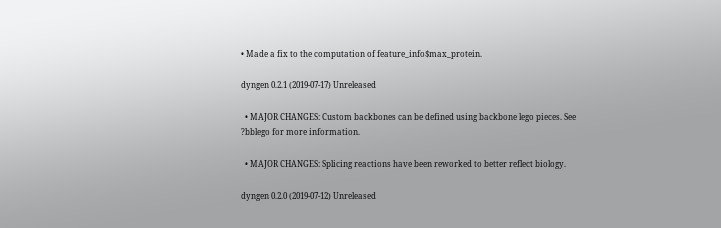• Made a fix to the computation of feature_info$max_protein.

dyngen 0.2.1 (2019-07-17) Unreleased

  • MAJOR CHANGES: Custom backbones can be defined using backbone lego pieces. See ?bblego for more information.

  • MAJOR CHANGES: Splicing reactions have been reworked to better reflect biology.

dyngen 0.2.0 (2019-07-12) Unreleased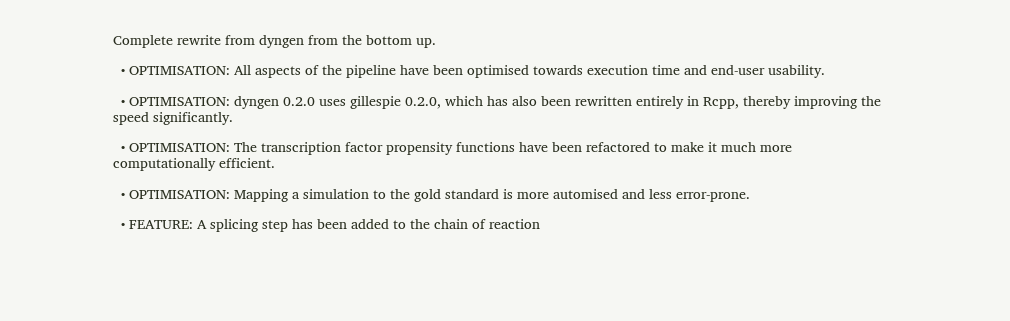Complete rewrite from dyngen from the bottom up.

  • OPTIMISATION: All aspects of the pipeline have been optimised towards execution time and end-user usability.

  • OPTIMISATION: dyngen 0.2.0 uses gillespie 0.2.0, which has also been rewritten entirely in Rcpp, thereby improving the speed significantly.

  • OPTIMISATION: The transcription factor propensity functions have been refactored to make it much more computationally efficient.

  • OPTIMISATION: Mapping a simulation to the gold standard is more automised and less error-prone.

  • FEATURE: A splicing step has been added to the chain of reaction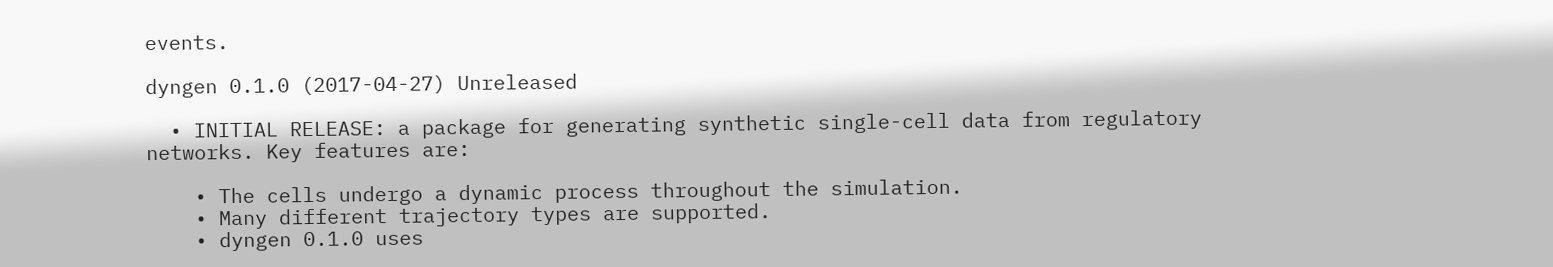events.

dyngen 0.1.0 (2017-04-27) Unreleased

  • INITIAL RELEASE: a package for generating synthetic single-cell data from regulatory networks. Key features are:

    • The cells undergo a dynamic process throughout the simulation.
    • Many different trajectory types are supported.
    • dyngen 0.1.0 uses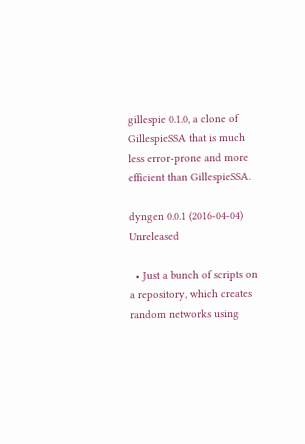gillespie 0.1.0, a clone of GillespieSSA that is much less error-prone and more efficient than GillespieSSA.

dyngen 0.0.1 (2016-04-04) Unreleased

  • Just a bunch of scripts on a repository, which creates random networks using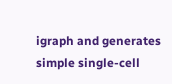igraph and generates simple single-cell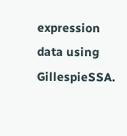expression data using GillespieSSA.